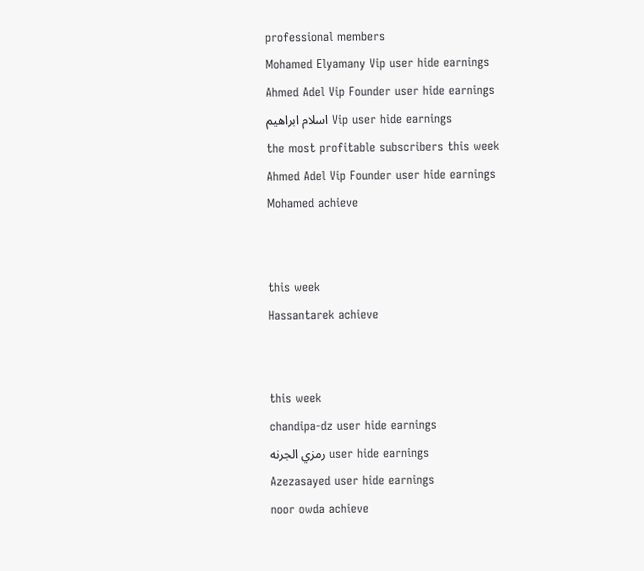professional members
Mohamed Elyamany Vip user hide earnings
Ahmed Adel Vip Founder user hide earnings
اسلام ابراهيم Vip user hide earnings
the most profitable subscribers this week
Ahmed Adel Vip Founder user hide earnings
Mohamed achieve


this week
Hassantarek achieve


this week
chandipa-dz user hide earnings
رمزي الجرنه user hide earnings
Azezasayed user hide earnings
noor owda achieve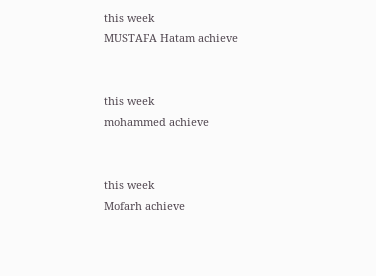this week
MUSTAFA Hatam achieve


this week
mohammed achieve


this week
Mofarh achieve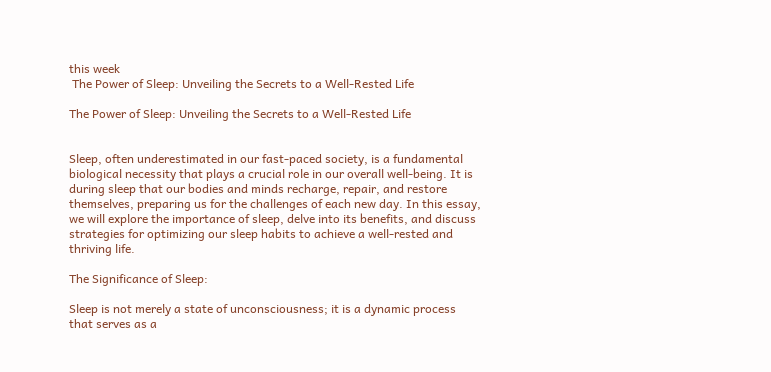this week
 The Power of Sleep: Unveiling the Secrets to a Well-Rested Life

The Power of Sleep: Unveiling the Secrets to a Well-Rested Life


Sleep, often underestimated in our fast-paced society, is a fundamental biological necessity that plays a crucial role in our overall well-being. It is during sleep that our bodies and minds recharge, repair, and restore themselves, preparing us for the challenges of each new day. In this essay, we will explore the importance of sleep, delve into its benefits, and discuss strategies for optimizing our sleep habits to achieve a well-rested and thriving life.

The Significance of Sleep:

Sleep is not merely a state of unconsciousness; it is a dynamic process that serves as a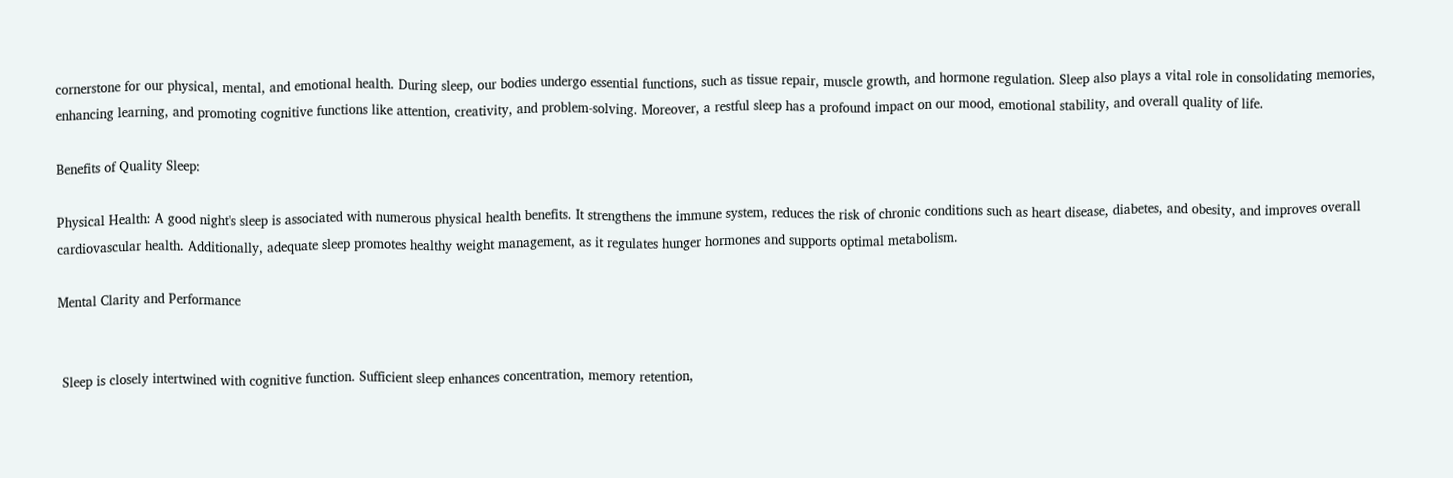cornerstone for our physical, mental, and emotional health. During sleep, our bodies undergo essential functions, such as tissue repair, muscle growth, and hormone regulation. Sleep also plays a vital role in consolidating memories, enhancing learning, and promoting cognitive functions like attention, creativity, and problem-solving. Moreover, a restful sleep has a profound impact on our mood, emotional stability, and overall quality of life.

Benefits of Quality Sleep:

Physical Health: A good night's sleep is associated with numerous physical health benefits. It strengthens the immune system, reduces the risk of chronic conditions such as heart disease, diabetes, and obesity, and improves overall cardiovascular health. Additionally, adequate sleep promotes healthy weight management, as it regulates hunger hormones and supports optimal metabolism.

Mental Clarity and Performance


 Sleep is closely intertwined with cognitive function. Sufficient sleep enhances concentration, memory retention,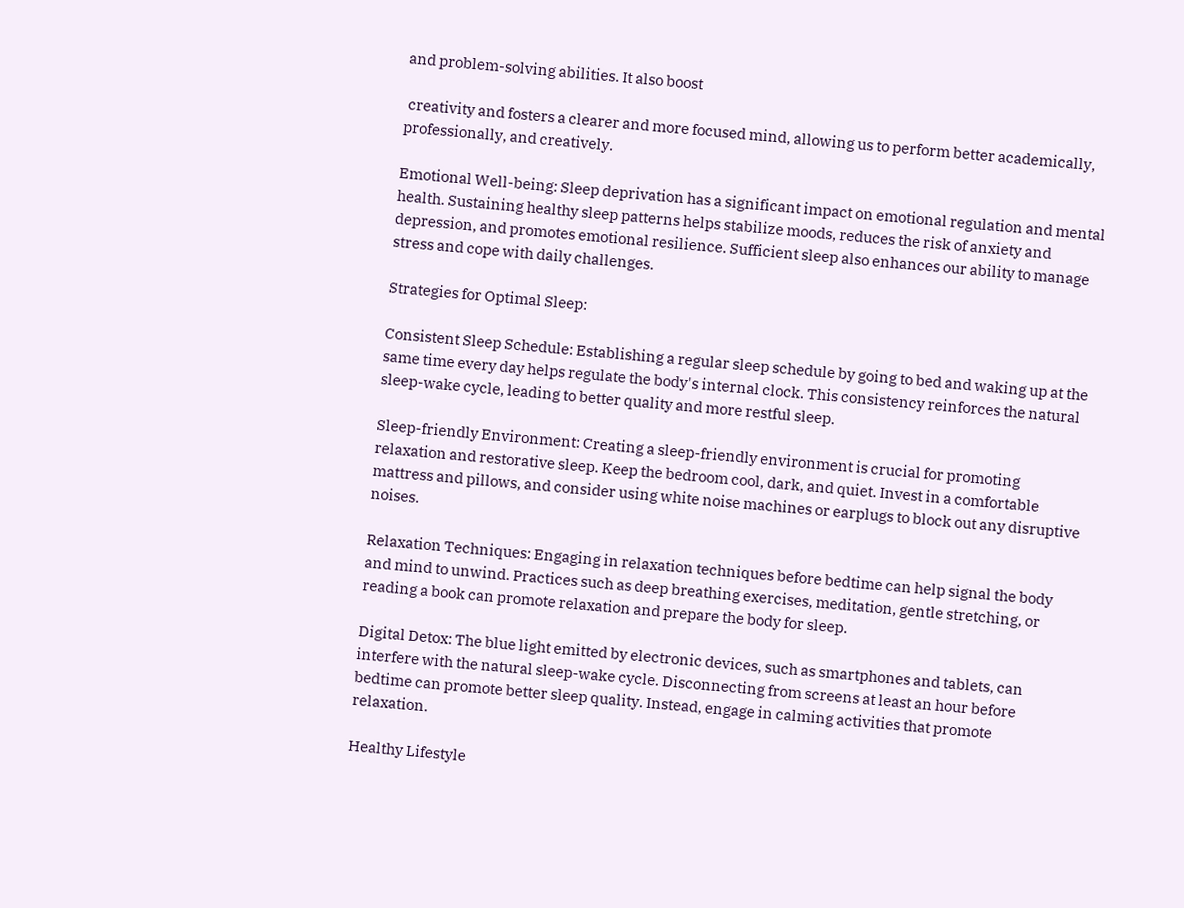and problem-solving abilities. It also boost

 creativity and fosters a clearer and more focused mind, allowing us to perform better academically, professionally, and creatively.

Emotional Well-being: Sleep deprivation has a significant impact on emotional regulation and mental health. Sustaining healthy sleep patterns helps stabilize moods, reduces the risk of anxiety and depression, and promotes emotional resilience. Sufficient sleep also enhances our ability to manage stress and cope with daily challenges.

Strategies for Optimal Sleep:

Consistent Sleep Schedule: Establishing a regular sleep schedule by going to bed and waking up at the same time every day helps regulate the body's internal clock. This consistency reinforces the natural sleep-wake cycle, leading to better quality and more restful sleep.

Sleep-friendly Environment: Creating a sleep-friendly environment is crucial for promoting relaxation and restorative sleep. Keep the bedroom cool, dark, and quiet. Invest in a comfortable mattress and pillows, and consider using white noise machines or earplugs to block out any disruptive noises.

Relaxation Techniques: Engaging in relaxation techniques before bedtime can help signal the body and mind to unwind. Practices such as deep breathing exercises, meditation, gentle stretching, or reading a book can promote relaxation and prepare the body for sleep.

Digital Detox: The blue light emitted by electronic devices, such as smartphones and tablets, can interfere with the natural sleep-wake cycle. Disconnecting from screens at least an hour before bedtime can promote better sleep quality. Instead, engage in calming activities that promote relaxation.

Healthy Lifestyle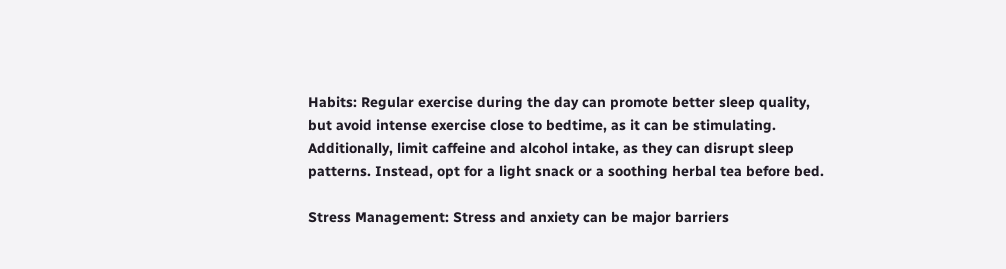Habits: Regular exercise during the day can promote better sleep quality, but avoid intense exercise close to bedtime, as it can be stimulating. Additionally, limit caffeine and alcohol intake, as they can disrupt sleep patterns. Instead, opt for a light snack or a soothing herbal tea before bed.

Stress Management: Stress and anxiety can be major barriers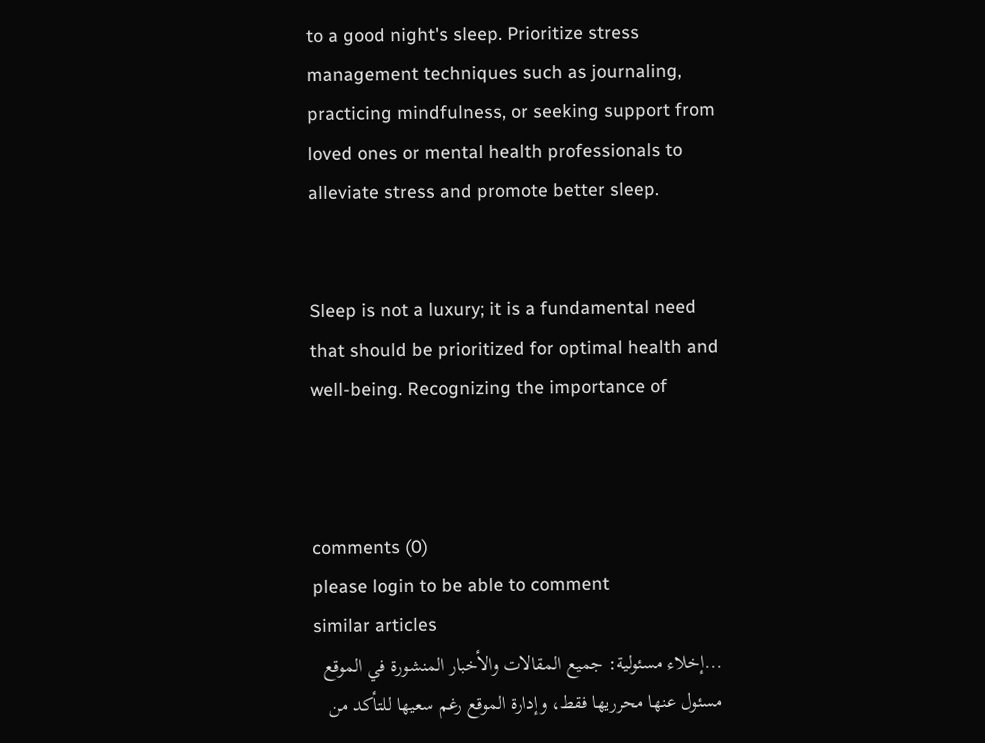to a good night's sleep. Prioritize stress management techniques such as journaling, practicing mindfulness, or seeking support from loved ones or mental health professionals to alleviate stress and promote better sleep.


Sleep is not a luxury; it is a fundamental need that should be prioritized for optimal health and well-being. Recognizing the importance of



comments (0)
please login to be able to comment
similar articles
...إخلاء مسئولية: جميع المقالات والأخبار المنشورة في الموقع مسئول عنها محرريها فقط، وإدارة الموقع رغم سعيها للتأكد من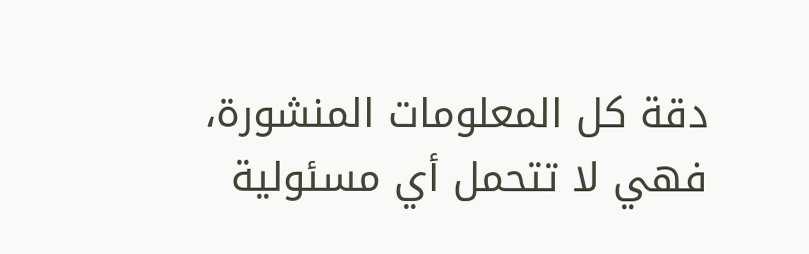دقة كل المعلومات المنشورة، فهي لا تتحمل أي مسئولية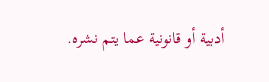أدبية أو قانونية عما يتم نشره.